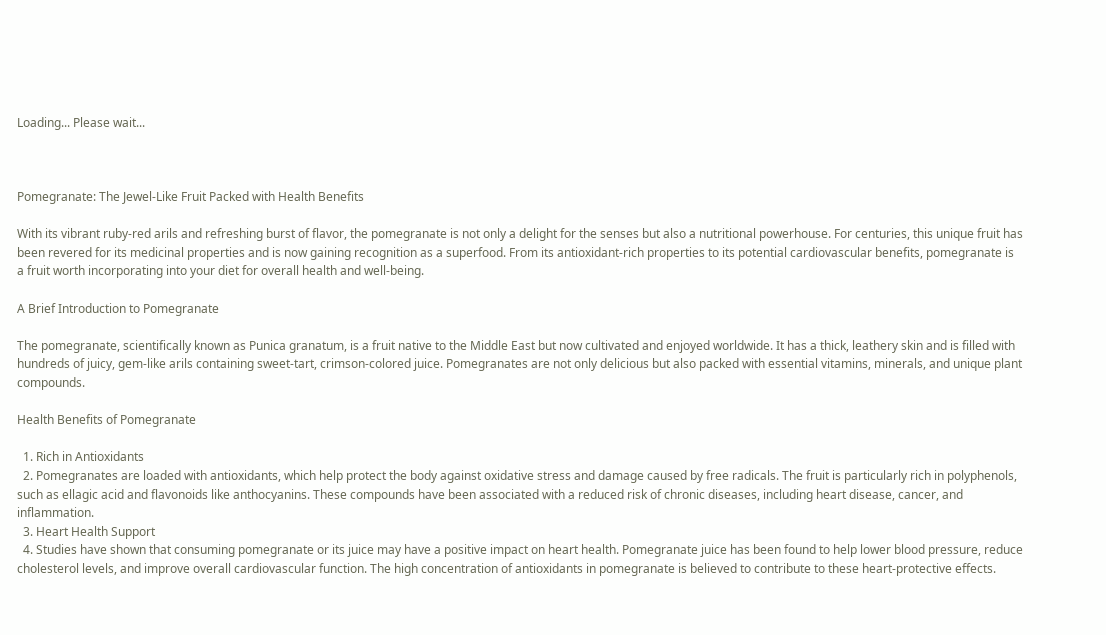Loading... Please wait...



Pomegranate: The Jewel-Like Fruit Packed with Health Benefits

With its vibrant ruby-red arils and refreshing burst of flavor, the pomegranate is not only a delight for the senses but also a nutritional powerhouse. For centuries, this unique fruit has been revered for its medicinal properties and is now gaining recognition as a superfood. From its antioxidant-rich properties to its potential cardiovascular benefits, pomegranate is a fruit worth incorporating into your diet for overall health and well-being.

A Brief Introduction to Pomegranate

The pomegranate, scientifically known as Punica granatum, is a fruit native to the Middle East but now cultivated and enjoyed worldwide. It has a thick, leathery skin and is filled with hundreds of juicy, gem-like arils containing sweet-tart, crimson-colored juice. Pomegranates are not only delicious but also packed with essential vitamins, minerals, and unique plant compounds.

Health Benefits of Pomegranate

  1. Rich in Antioxidants
  2. Pomegranates are loaded with antioxidants, which help protect the body against oxidative stress and damage caused by free radicals. The fruit is particularly rich in polyphenols, such as ellagic acid and flavonoids like anthocyanins. These compounds have been associated with a reduced risk of chronic diseases, including heart disease, cancer, and inflammation.
  3. Heart Health Support
  4. Studies have shown that consuming pomegranate or its juice may have a positive impact on heart health. Pomegranate juice has been found to help lower blood pressure, reduce cholesterol levels, and improve overall cardiovascular function. The high concentration of antioxidants in pomegranate is believed to contribute to these heart-protective effects.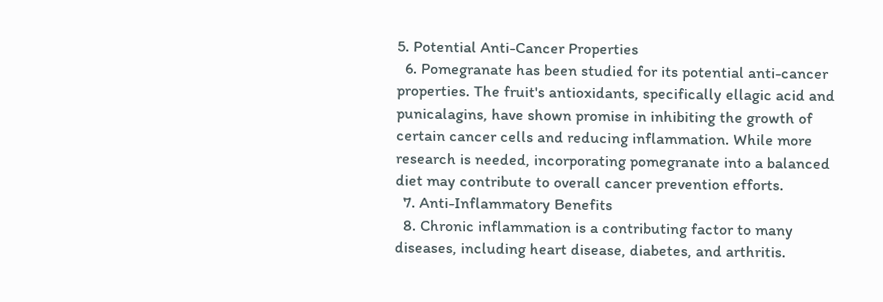5. Potential Anti-Cancer Properties
  6. Pomegranate has been studied for its potential anti-cancer properties. The fruit's antioxidants, specifically ellagic acid and punicalagins, have shown promise in inhibiting the growth of certain cancer cells and reducing inflammation. While more research is needed, incorporating pomegranate into a balanced diet may contribute to overall cancer prevention efforts.
  7. Anti-Inflammatory Benefits
  8. Chronic inflammation is a contributing factor to many diseases, including heart disease, diabetes, and arthritis.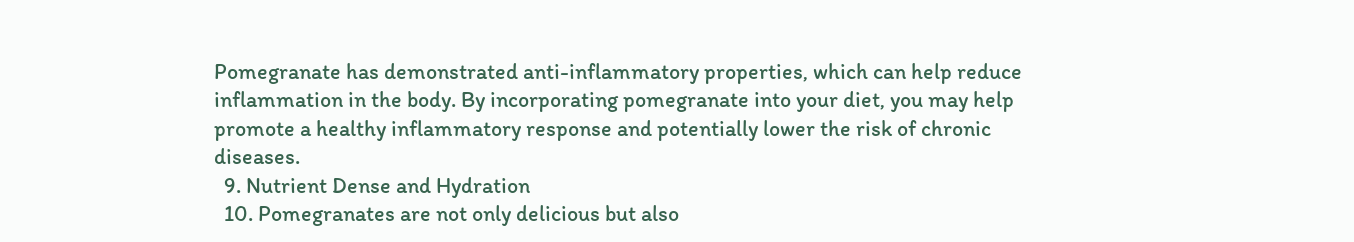Pomegranate has demonstrated anti-inflammatory properties, which can help reduce inflammation in the body. By incorporating pomegranate into your diet, you may help promote a healthy inflammatory response and potentially lower the risk of chronic diseases.
  9. Nutrient Dense and Hydration
  10. Pomegranates are not only delicious but also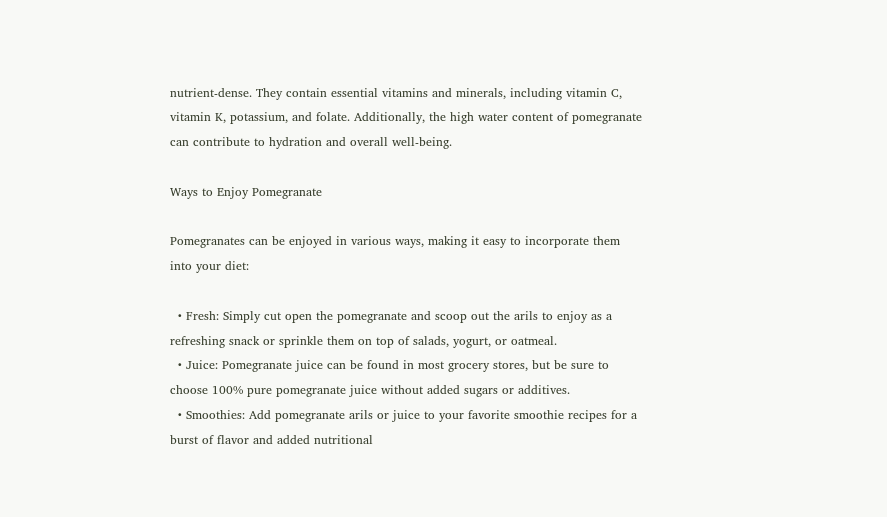nutrient-dense. They contain essential vitamins and minerals, including vitamin C, vitamin K, potassium, and folate. Additionally, the high water content of pomegranate can contribute to hydration and overall well-being.

Ways to Enjoy Pomegranate

Pomegranates can be enjoyed in various ways, making it easy to incorporate them into your diet:

  • Fresh: Simply cut open the pomegranate and scoop out the arils to enjoy as a refreshing snack or sprinkle them on top of salads, yogurt, or oatmeal.
  • Juice: Pomegranate juice can be found in most grocery stores, but be sure to choose 100% pure pomegranate juice without added sugars or additives.
  • Smoothies: Add pomegranate arils or juice to your favorite smoothie recipes for a burst of flavor and added nutritional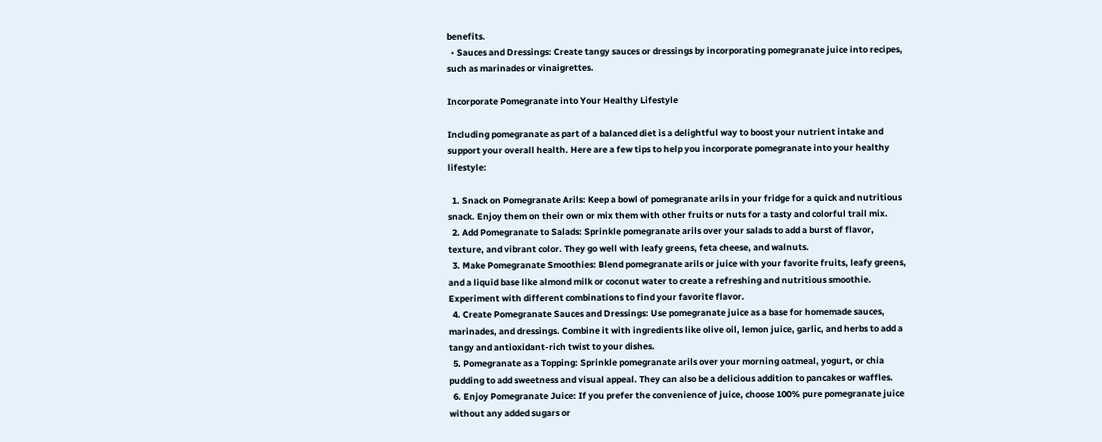benefits.
  • Sauces and Dressings: Create tangy sauces or dressings by incorporating pomegranate juice into recipes, such as marinades or vinaigrettes.

Incorporate Pomegranate into Your Healthy Lifestyle

Including pomegranate as part of a balanced diet is a delightful way to boost your nutrient intake and support your overall health. Here are a few tips to help you incorporate pomegranate into your healthy lifestyle:

  1. Snack on Pomegranate Arils: Keep a bowl of pomegranate arils in your fridge for a quick and nutritious snack. Enjoy them on their own or mix them with other fruits or nuts for a tasty and colorful trail mix.
  2. Add Pomegranate to Salads: Sprinkle pomegranate arils over your salads to add a burst of flavor, texture, and vibrant color. They go well with leafy greens, feta cheese, and walnuts.
  3. Make Pomegranate Smoothies: Blend pomegranate arils or juice with your favorite fruits, leafy greens, and a liquid base like almond milk or coconut water to create a refreshing and nutritious smoothie. Experiment with different combinations to find your favorite flavor.
  4. Create Pomegranate Sauces and Dressings: Use pomegranate juice as a base for homemade sauces, marinades, and dressings. Combine it with ingredients like olive oil, lemon juice, garlic, and herbs to add a tangy and antioxidant-rich twist to your dishes.
  5. Pomegranate as a Topping: Sprinkle pomegranate arils over your morning oatmeal, yogurt, or chia pudding to add sweetness and visual appeal. They can also be a delicious addition to pancakes or waffles.
  6. Enjoy Pomegranate Juice: If you prefer the convenience of juice, choose 100% pure pomegranate juice without any added sugars or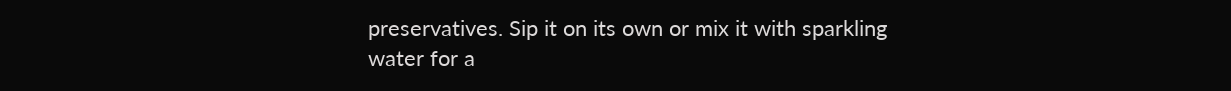preservatives. Sip it on its own or mix it with sparkling water for a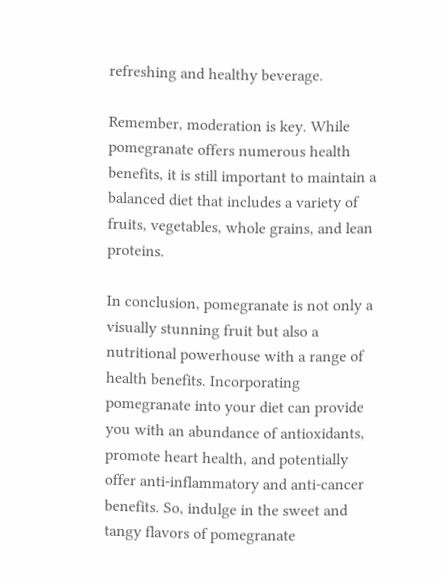refreshing and healthy beverage.

Remember, moderation is key. While pomegranate offers numerous health benefits, it is still important to maintain a balanced diet that includes a variety of fruits, vegetables, whole grains, and lean proteins.

In conclusion, pomegranate is not only a visually stunning fruit but also a nutritional powerhouse with a range of health benefits. Incorporating pomegranate into your diet can provide you with an abundance of antioxidants, promote heart health, and potentially offer anti-inflammatory and anti-cancer benefits. So, indulge in the sweet and tangy flavors of pomegranate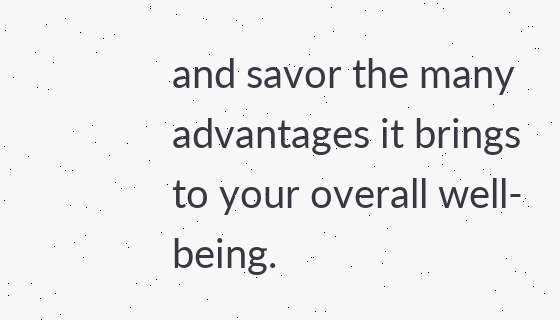and savor the many advantages it brings to your overall well-being.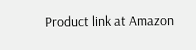Product link at Amazon